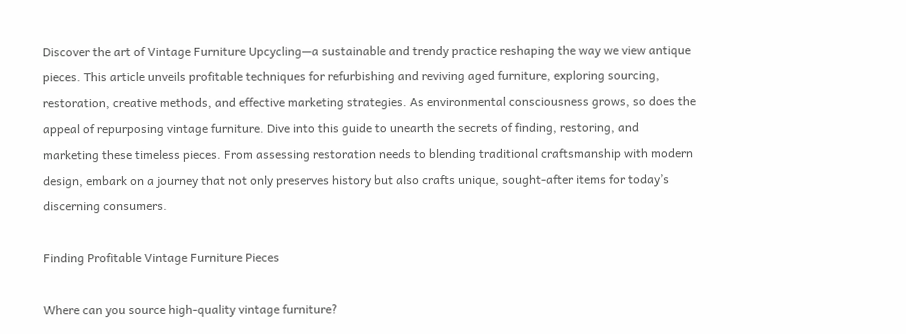Discover the art of Vintage Furniture Upcycling—a sustainable and trendy practice reshaping the way we view antique pieces. This article unveils profitable techniques for refurbishing and reviving aged furniture, exploring sourcing, restoration, creative methods, and effective marketing strategies. As environmental consciousness grows, so does the appeal of repurposing vintage furniture. Dive into this guide to unearth the secrets of finding, restoring, and marketing these timeless pieces. From assessing restoration needs to blending traditional craftsmanship with modern design, embark on a journey that not only preserves history but also crafts unique, sought-after items for today’s discerning consumers.

Finding Profitable Vintage Furniture Pieces

Where can you source high-quality vintage furniture?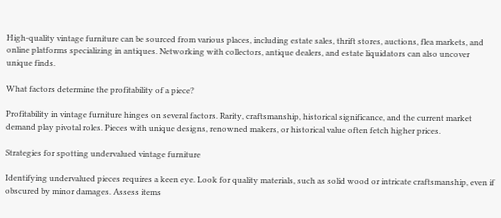High-quality vintage furniture can be sourced from various places, including estate sales, thrift stores, auctions, flea markets, and online platforms specializing in antiques. Networking with collectors, antique dealers, and estate liquidators can also uncover unique finds.

What factors determine the profitability of a piece?

Profitability in vintage furniture hinges on several factors. Rarity, craftsmanship, historical significance, and the current market demand play pivotal roles. Pieces with unique designs, renowned makers, or historical value often fetch higher prices.

Strategies for spotting undervalued vintage furniture

Identifying undervalued pieces requires a keen eye. Look for quality materials, such as solid wood or intricate craftsmanship, even if obscured by minor damages. Assess items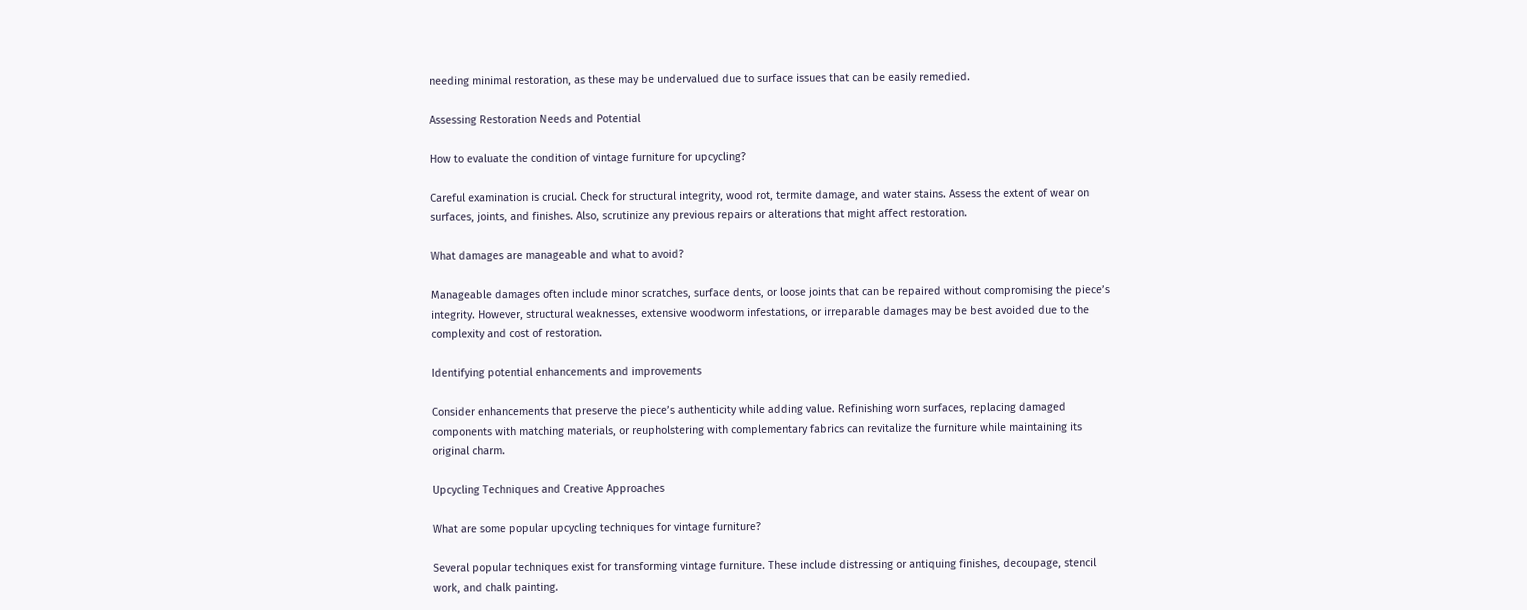needing minimal restoration, as these may be undervalued due to surface issues that can be easily remedied.

Assessing Restoration Needs and Potential

How to evaluate the condition of vintage furniture for upcycling?

Careful examination is crucial. Check for structural integrity, wood rot, termite damage, and water stains. Assess the extent of wear on surfaces, joints, and finishes. Also, scrutinize any previous repairs or alterations that might affect restoration.

What damages are manageable and what to avoid?

Manageable damages often include minor scratches, surface dents, or loose joints that can be repaired without compromising the piece’s integrity. However, structural weaknesses, extensive woodworm infestations, or irreparable damages may be best avoided due to the complexity and cost of restoration.

Identifying potential enhancements and improvements

Consider enhancements that preserve the piece’s authenticity while adding value. Refinishing worn surfaces, replacing damaged components with matching materials, or reupholstering with complementary fabrics can revitalize the furniture while maintaining its original charm.

Upcycling Techniques and Creative Approaches

What are some popular upcycling techniques for vintage furniture?

Several popular techniques exist for transforming vintage furniture. These include distressing or antiquing finishes, decoupage, stencil work, and chalk painting.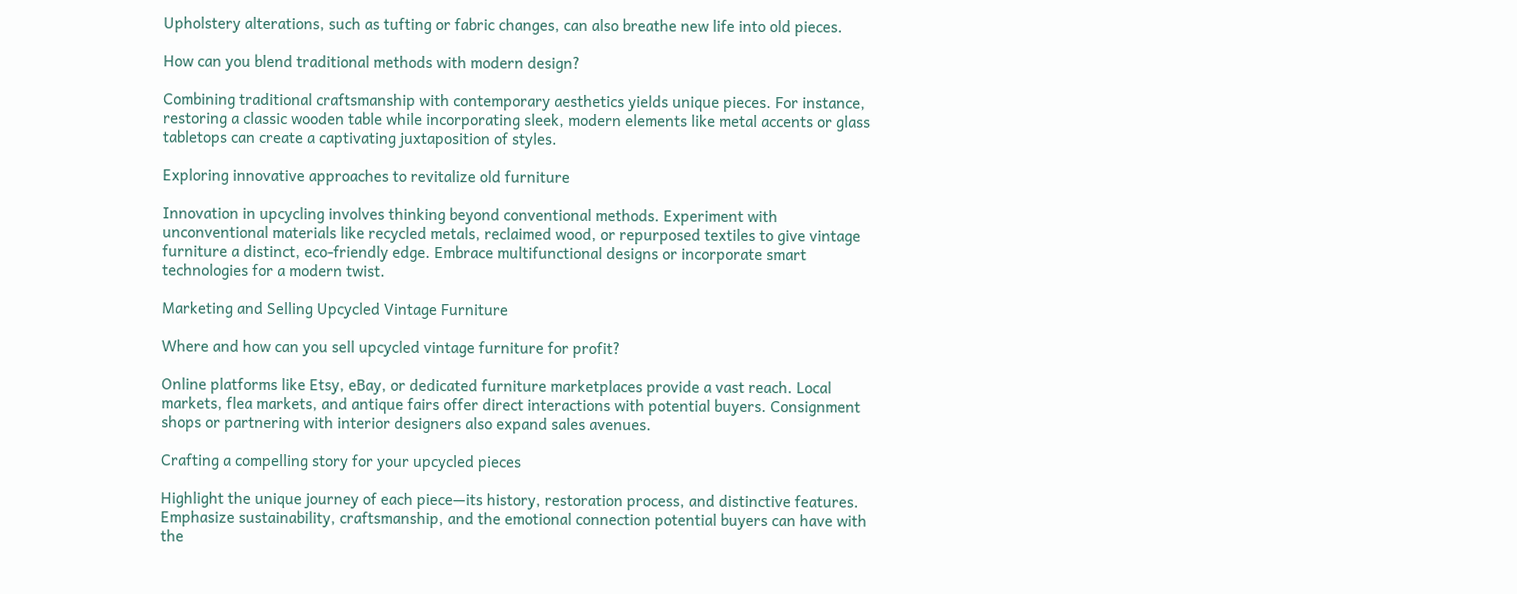Upholstery alterations, such as tufting or fabric changes, can also breathe new life into old pieces.

How can you blend traditional methods with modern design?

Combining traditional craftsmanship with contemporary aesthetics yields unique pieces. For instance, restoring a classic wooden table while incorporating sleek, modern elements like metal accents or glass tabletops can create a captivating juxtaposition of styles.

Exploring innovative approaches to revitalize old furniture

Innovation in upcycling involves thinking beyond conventional methods. Experiment with unconventional materials like recycled metals, reclaimed wood, or repurposed textiles to give vintage furniture a distinct, eco-friendly edge. Embrace multifunctional designs or incorporate smart technologies for a modern twist.

Marketing and Selling Upcycled Vintage Furniture

Where and how can you sell upcycled vintage furniture for profit?

Online platforms like Etsy, eBay, or dedicated furniture marketplaces provide a vast reach. Local markets, flea markets, and antique fairs offer direct interactions with potential buyers. Consignment shops or partnering with interior designers also expand sales avenues.

Crafting a compelling story for your upcycled pieces

Highlight the unique journey of each piece—its history, restoration process, and distinctive features. Emphasize sustainability, craftsmanship, and the emotional connection potential buyers can have with the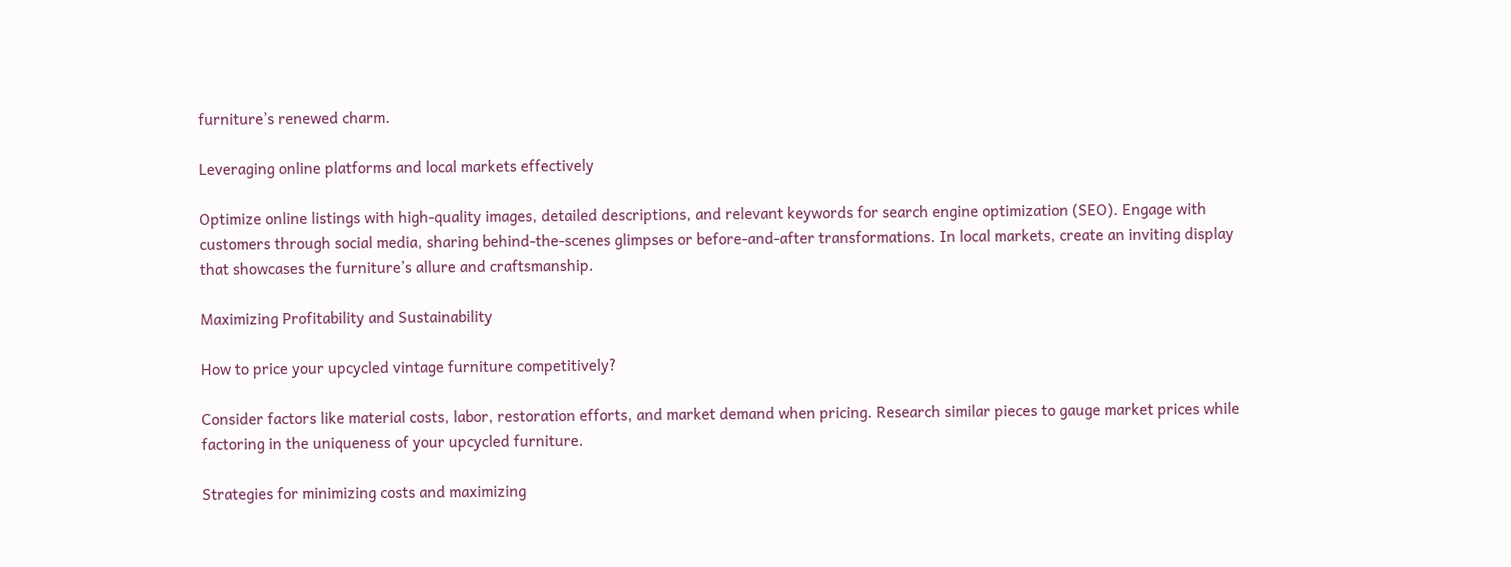furniture’s renewed charm.

Leveraging online platforms and local markets effectively

Optimize online listings with high-quality images, detailed descriptions, and relevant keywords for search engine optimization (SEO). Engage with customers through social media, sharing behind-the-scenes glimpses or before-and-after transformations. In local markets, create an inviting display that showcases the furniture’s allure and craftsmanship.

Maximizing Profitability and Sustainability

How to price your upcycled vintage furniture competitively?

Consider factors like material costs, labor, restoration efforts, and market demand when pricing. Research similar pieces to gauge market prices while factoring in the uniqueness of your upcycled furniture.

Strategies for minimizing costs and maximizing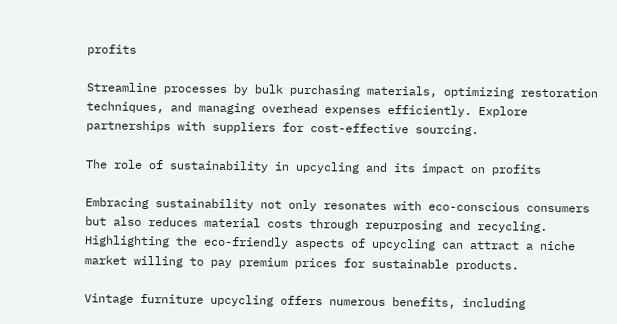profits

Streamline processes by bulk purchasing materials, optimizing restoration techniques, and managing overhead expenses efficiently. Explore partnerships with suppliers for cost-effective sourcing.

The role of sustainability in upcycling and its impact on profits

Embracing sustainability not only resonates with eco-conscious consumers but also reduces material costs through repurposing and recycling. Highlighting the eco-friendly aspects of upcycling can attract a niche market willing to pay premium prices for sustainable products.

Vintage furniture upcycling offers numerous benefits, including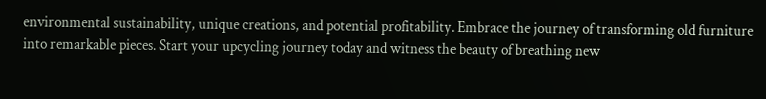environmental sustainability, unique creations, and potential profitability. Embrace the journey of transforming old furniture into remarkable pieces. Start your upcycling journey today and witness the beauty of breathing new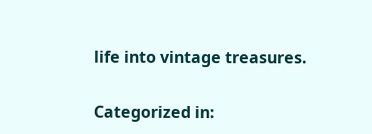life into vintage treasures.

Categorized in: